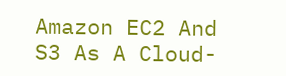Amazon EC2 And S3 As A Cloud-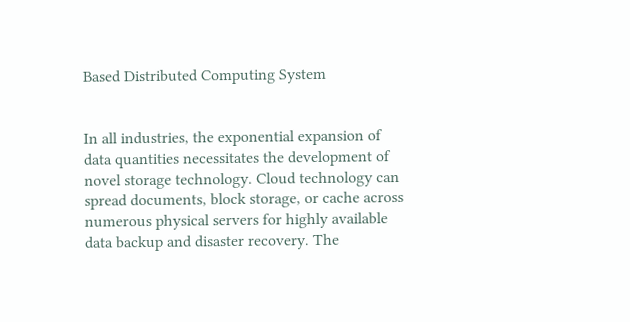Based Distributed Computing System


In all industries, the exponential expansion of data quantities necessitates the development of novel storage technology. Cloud technology can spread documents, block storage, or cache across numerous physical servers for highly available data backup and disaster recovery. The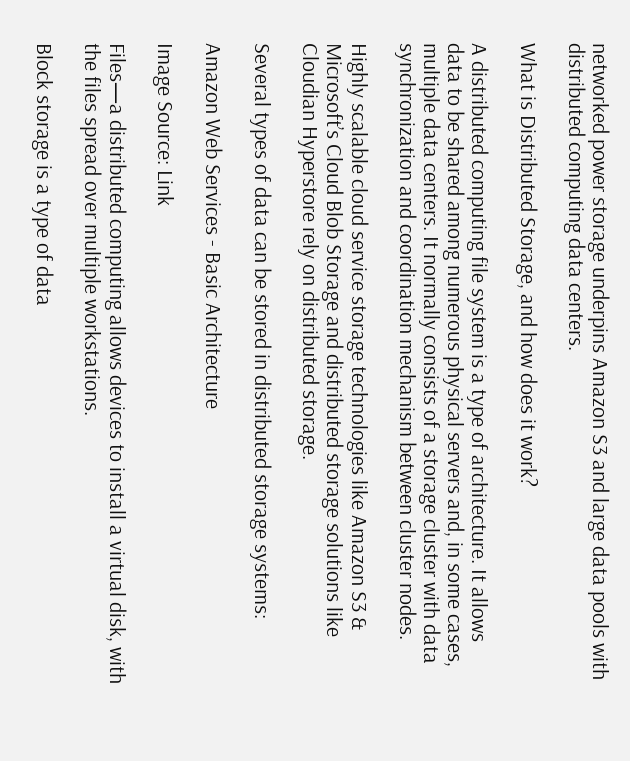networked power storage underpins Amazon S3 and large data pools with distributed computing data centers.

What is Distributed Storage, and how does it work?

A distributed computing file system is a type of architecture. It allows data to be shared among numerous physical servers and, in some cases, multiple data centers. It normally consists of a storage cluster with data synchronization and coordination mechanism between cluster nodes.

Highly scalable cloud service storage technologies like Amazon S3 & Microsoft’s Cloud Blob Storage and distributed storage solutions like Cloudian Hyperstore rely on distributed storage.

Several types of data can be stored in distributed storage systems:

Amazon Web Services - Basic Architecture

Image Source: Link

Files—a distributed computing allows devices to install a virtual disk, with the files spread over multiple workstations.

Block storage is a type of data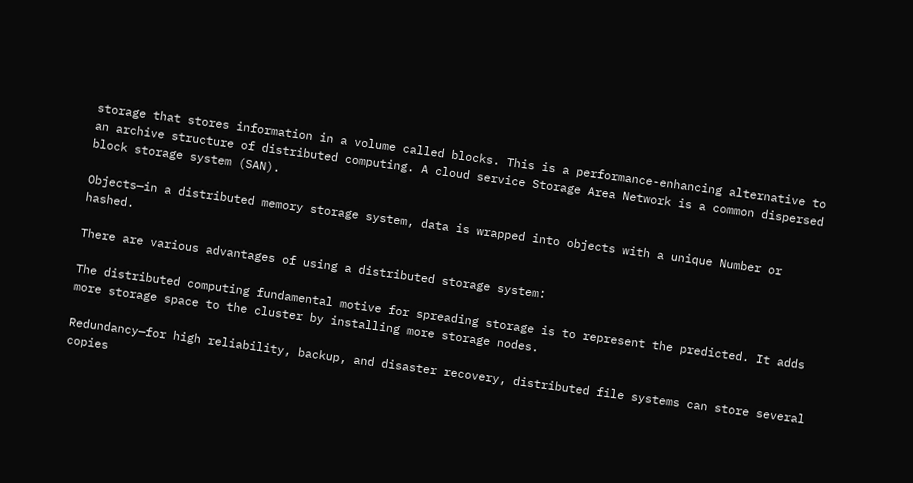storage that stores information in a volume called blocks. This is a performance-enhancing alternative to an archive structure of distributed computing. A cloud service Storage Area Network is a common dispersed block storage system (SAN).

Objects—in a distributed memory storage system, data is wrapped into objects with a unique Number or hashed.

There are various advantages of using a distributed storage system:

The distributed computing fundamental motive for spreading storage is to represent the predicted. It adds more storage space to the cluster by installing more storage nodes.

Redundancy—for high reliability, backup, and disaster recovery, distributed file systems can store several copies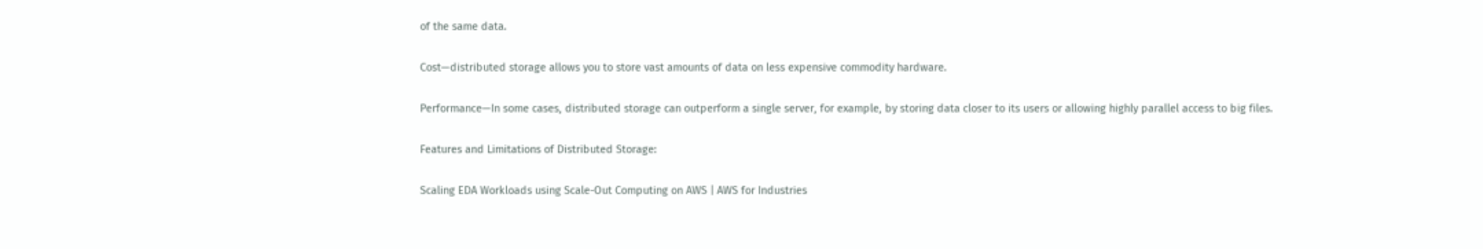of the same data.

Cost—distributed storage allows you to store vast amounts of data on less expensive commodity hardware.

Performance—In some cases, distributed storage can outperform a single server, for example, by storing data closer to its users or allowing highly parallel access to big files.

Features and Limitations of Distributed Storage:

Scaling EDA Workloads using Scale-Out Computing on AWS | AWS for Industries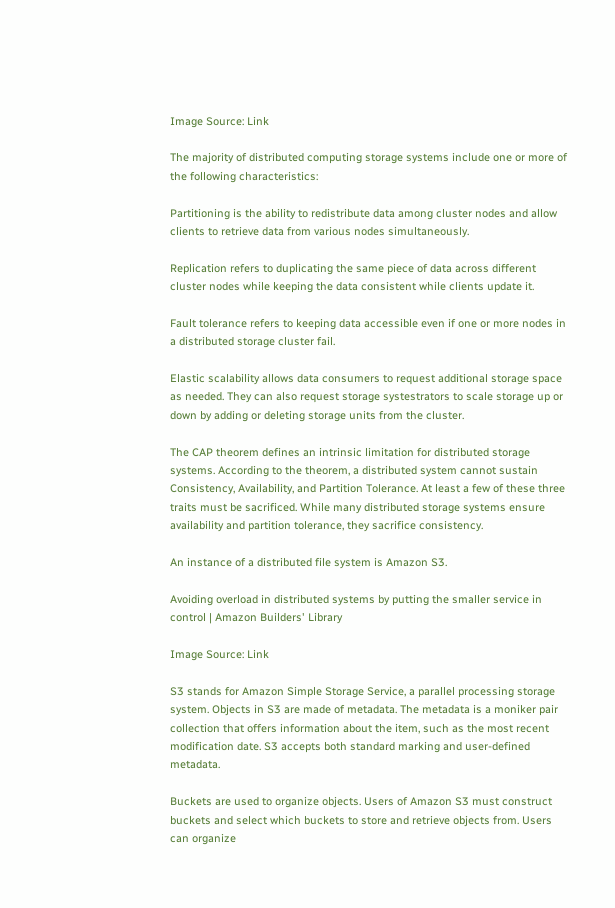Image Source: Link

The majority of distributed computing storage systems include one or more of the following characteristics:

Partitioning is the ability to redistribute data among cluster nodes and allow clients to retrieve data from various nodes simultaneously.

Replication refers to duplicating the same piece of data across different cluster nodes while keeping the data consistent while clients update it.

Fault tolerance refers to keeping data accessible even if one or more nodes in a distributed storage cluster fail.

Elastic scalability allows data consumers to request additional storage space as needed. They can also request storage systestrators to scale storage up or down by adding or deleting storage units from the cluster.

The CAP theorem defines an intrinsic limitation for distributed storage systems. According to the theorem, a distributed system cannot sustain Consistency, Availability, and Partition Tolerance. At least a few of these three traits must be sacrificed. While many distributed storage systems ensure availability and partition tolerance, they sacrifice consistency.

An instance of a distributed file system is Amazon S3.

Avoiding overload in distributed systems by putting the smaller service in control | Amazon Builders' Library

Image Source: Link

S3 stands for Amazon Simple Storage Service, a parallel processing storage system. Objects in S3 are made of metadata. The metadata is a moniker pair collection that offers information about the item, such as the most recent modification date. S3 accepts both standard marking and user-defined metadata.

Buckets are used to organize objects. Users of Amazon S3 must construct buckets and select which buckets to store and retrieve objects from. Users can organize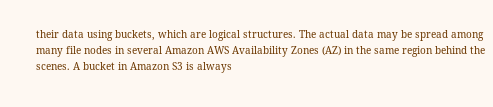their data using buckets, which are logical structures. The actual data may be spread among many file nodes in several Amazon AWS Availability Zones (AZ) in the same region behind the scenes. A bucket in Amazon S3 is always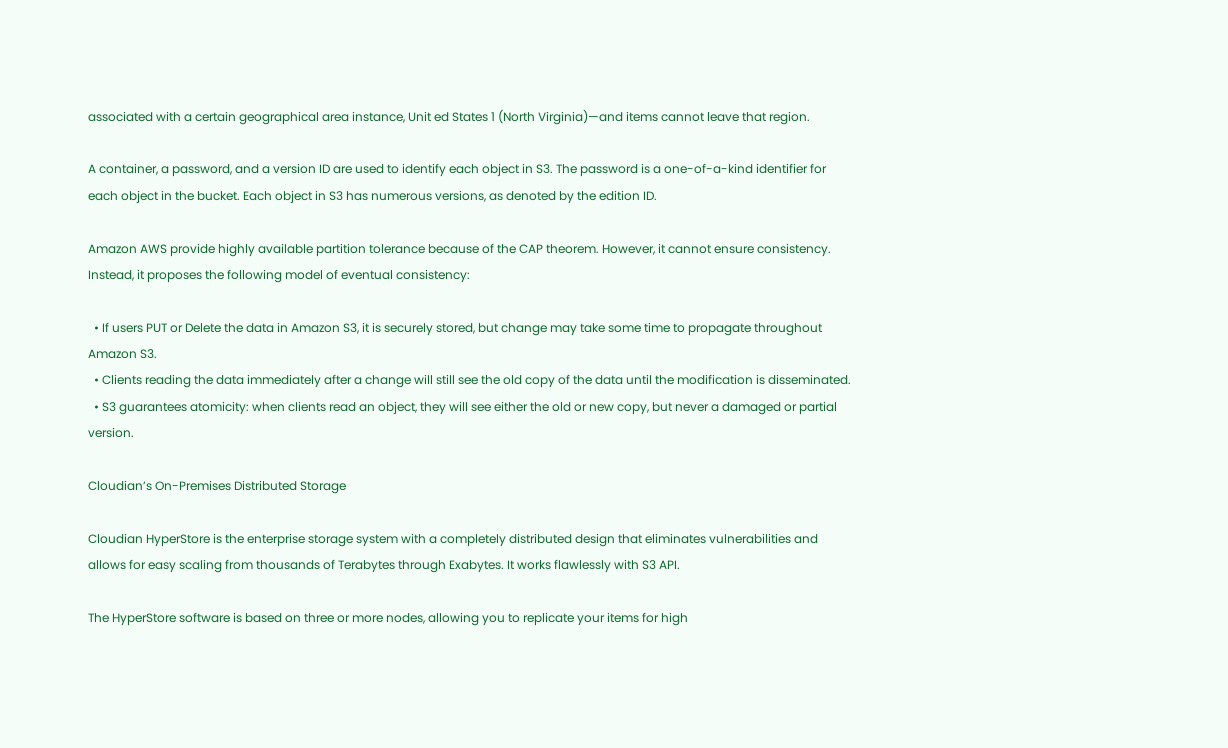associated with a certain geographical area instance, Unit ed States 1 (North Virginia)—and items cannot leave that region.

A container, a password, and a version ID are used to identify each object in S3. The password is a one-of-a-kind identifier for each object in the bucket. Each object in S3 has numerous versions, as denoted by the edition ID.

Amazon AWS provide highly available partition tolerance because of the CAP theorem. However, it cannot ensure consistency. Instead, it proposes the following model of eventual consistency:

  • If users PUT or Delete the data in Amazon S3, it is securely stored, but change may take some time to propagate throughout Amazon S3.
  • Clients reading the data immediately after a change will still see the old copy of the data until the modification is disseminated.
  • S3 guarantees atomicity: when clients read an object, they will see either the old or new copy, but never a damaged or partial version.

Cloudian’s On-Premises Distributed Storage

Cloudian HyperStore is the enterprise storage system with a completely distributed design that eliminates vulnerabilities and allows for easy scaling from thousands of Terabytes through Exabytes. It works flawlessly with S3 API.

The HyperStore software is based on three or more nodes, allowing you to replicate your items for high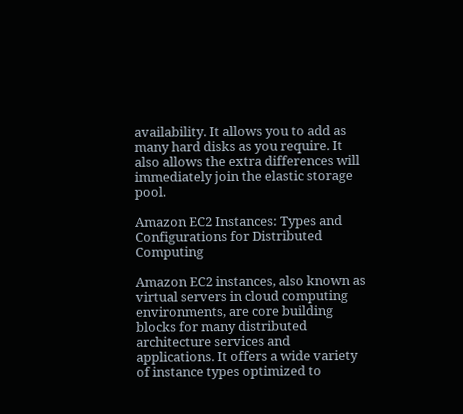availability. It allows you to add as many hard disks as you require. It also allows the extra differences will immediately join the elastic storage pool.

Amazon EC2 Instances: Types and Configurations for Distributed Computing

Amazon EC2 instances, also known as virtual servers in cloud computing environments, are core building blocks for many distributed architecture services and applications. It offers a wide variety of instance types optimized to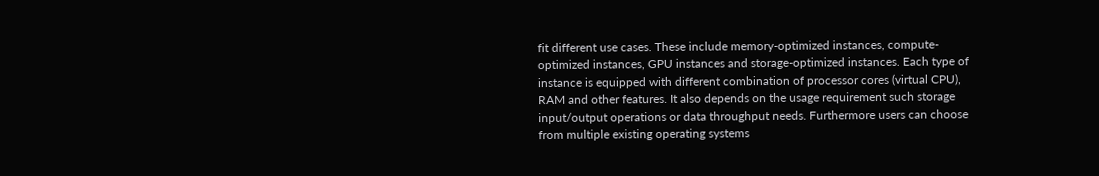fit different use cases. These include memory-optimized instances, compute-optimized instances, GPU instances and storage-optimized instances. Each type of instance is equipped with different combination of processor cores (virtual CPU), RAM and other features. It also depends on the usage requirement such storage input/output operations or data throughput needs. Furthermore users can choose from multiple existing operating systems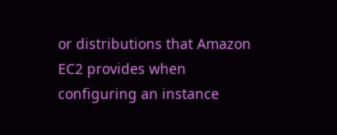or distributions that Amazon EC2 provides when configuring an instance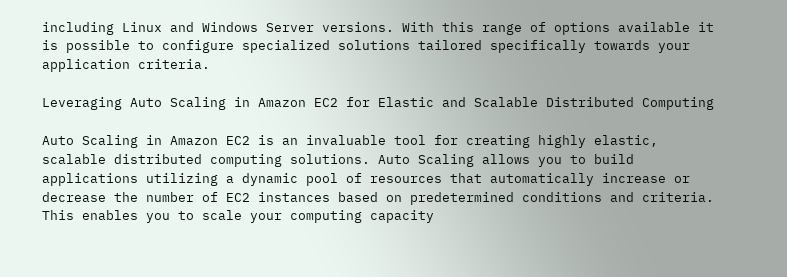including Linux and Windows Server versions. With this range of options available it is possible to configure specialized solutions tailored specifically towards your application criteria.

Leveraging Auto Scaling in Amazon EC2 for Elastic and Scalable Distributed Computing

Auto Scaling in Amazon EC2 is an invaluable tool for creating highly elastic, scalable distributed computing solutions. Auto Scaling allows you to build applications utilizing a dynamic pool of resources that automatically increase or decrease the number of EC2 instances based on predetermined conditions and criteria. This enables you to scale your computing capacity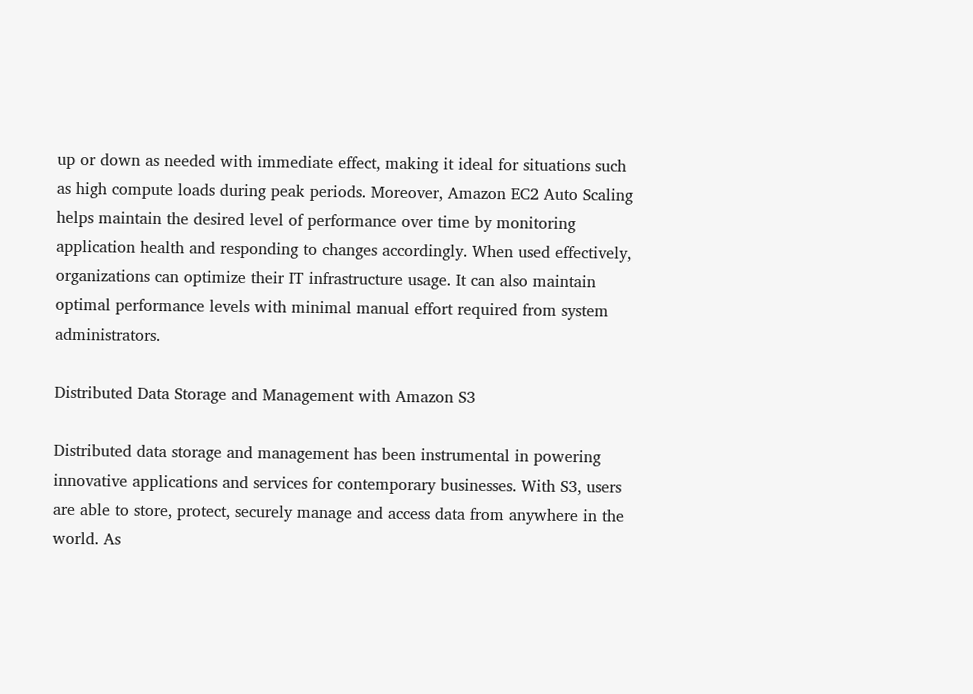up or down as needed with immediate effect, making it ideal for situations such as high compute loads during peak periods. Moreover, Amazon EC2 Auto Scaling helps maintain the desired level of performance over time by monitoring application health and responding to changes accordingly. When used effectively, organizations can optimize their IT infrastructure usage. It can also maintain optimal performance levels with minimal manual effort required from system administrators.

Distributed Data Storage and Management with Amazon S3

Distributed data storage and management has been instrumental in powering innovative applications and services for contemporary businesses. With S3, users are able to store, protect, securely manage and access data from anywhere in the world. As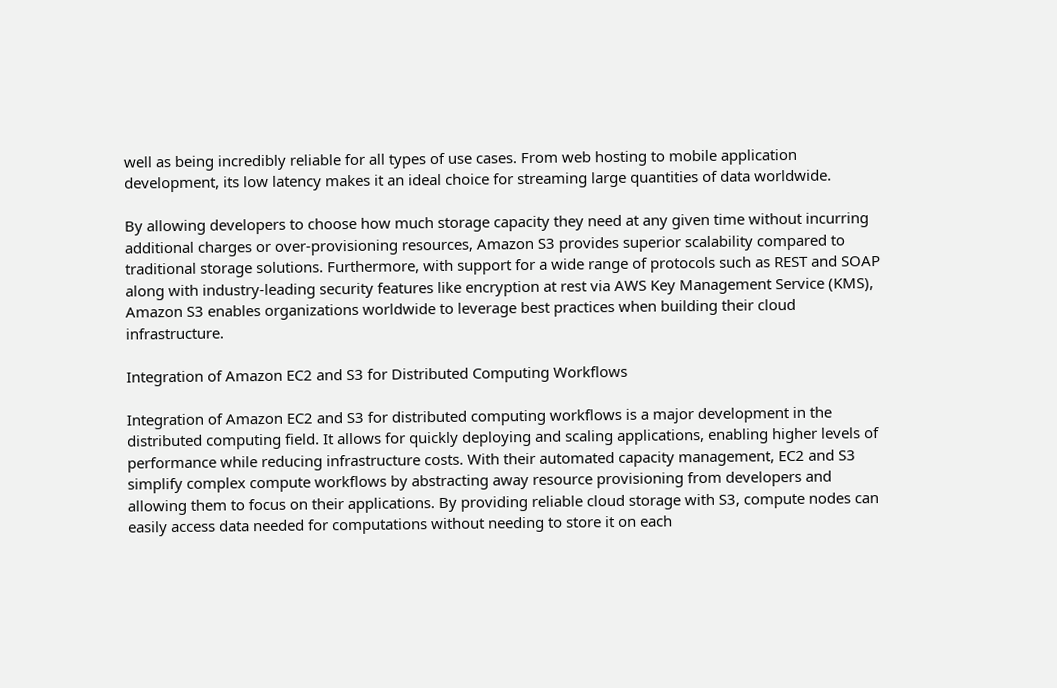well as being incredibly reliable for all types of use cases. From web hosting to mobile application development, its low latency makes it an ideal choice for streaming large quantities of data worldwide.

By allowing developers to choose how much storage capacity they need at any given time without incurring additional charges or over-provisioning resources, Amazon S3 provides superior scalability compared to traditional storage solutions. Furthermore, with support for a wide range of protocols such as REST and SOAP along with industry-leading security features like encryption at rest via AWS Key Management Service (KMS), Amazon S3 enables organizations worldwide to leverage best practices when building their cloud infrastructure.

Integration of Amazon EC2 and S3 for Distributed Computing Workflows

Integration of Amazon EC2 and S3 for distributed computing workflows is a major development in the distributed computing field. It allows for quickly deploying and scaling applications, enabling higher levels of performance while reducing infrastructure costs. With their automated capacity management, EC2 and S3 simplify complex compute workflows by abstracting away resource provisioning from developers and allowing them to focus on their applications. By providing reliable cloud storage with S3, compute nodes can easily access data needed for computations without needing to store it on each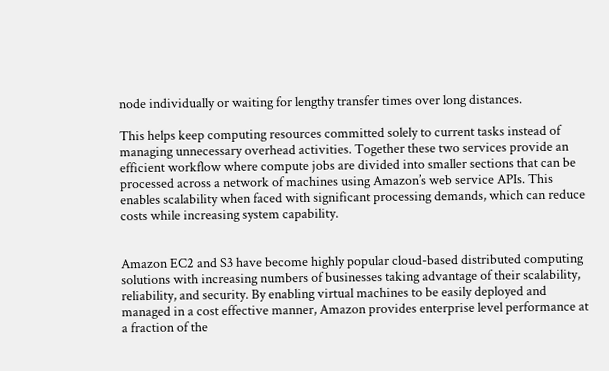node individually or waiting for lengthy transfer times over long distances.

This helps keep computing resources committed solely to current tasks instead of managing unnecessary overhead activities. Together these two services provide an efficient workflow where compute jobs are divided into smaller sections that can be processed across a network of machines using Amazon’s web service APIs. This enables scalability when faced with significant processing demands, which can reduce costs while increasing system capability.


Amazon EC2 and S3 have become highly popular cloud-based distributed computing solutions with increasing numbers of businesses taking advantage of their scalability, reliability, and security. By enabling virtual machines to be easily deployed and managed in a cost effective manner, Amazon provides enterprise level performance at a fraction of the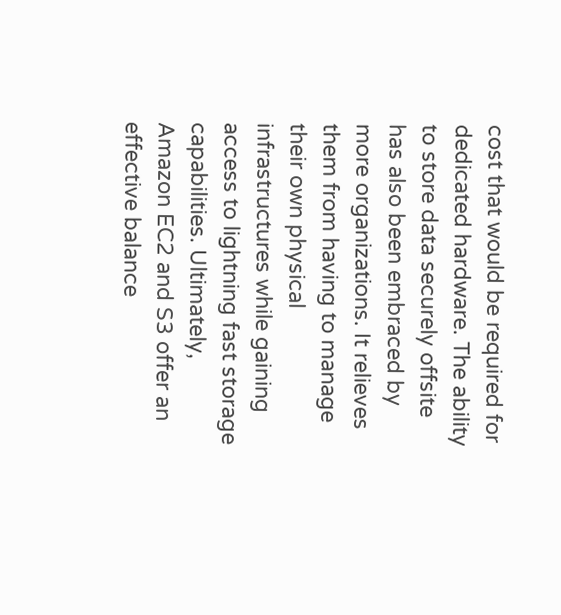cost that would be required for dedicated hardware. The ability to store data securely offsite has also been embraced by more organizations. It relieves them from having to manage their own physical infrastructures while gaining access to lightning fast storage capabilities. Ultimately, Amazon EC2 and S3 offer an effective balance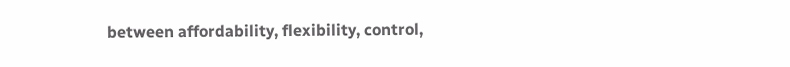between affordability, flexibility, control,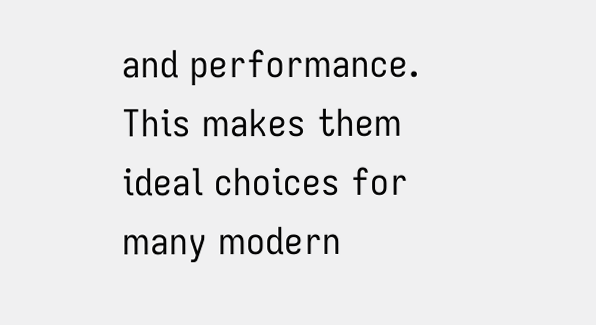and performance. This makes them ideal choices for many modern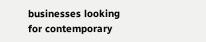businesses looking for contemporary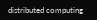distributed computing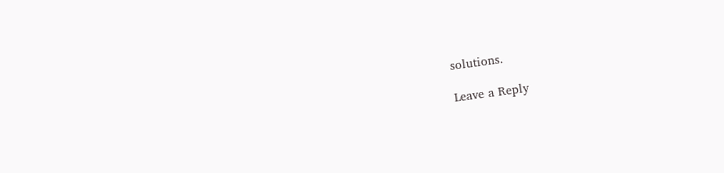solutions.

Leave a Reply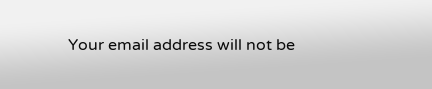Your email address will not be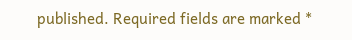published. Required fields are marked *